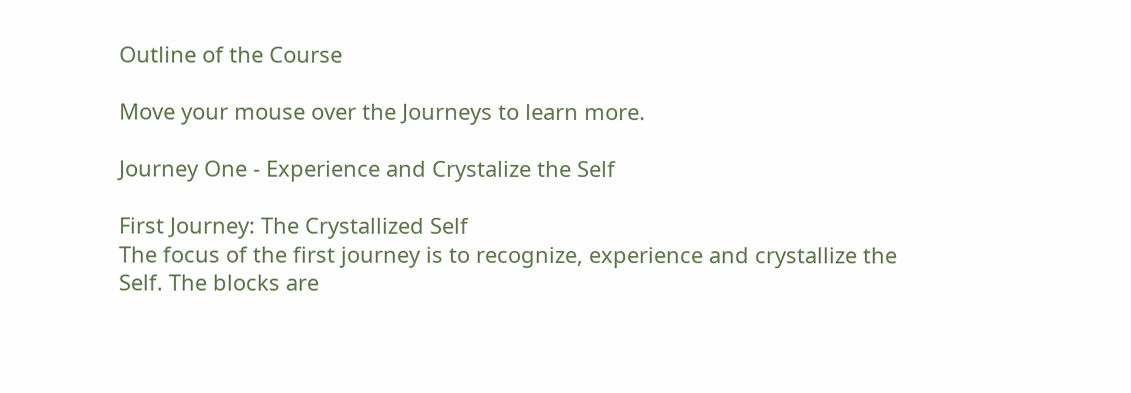Outline of the Course

Move your mouse over the Journeys to learn more.

Journey One - Experience and Crystalize the Self

First Journey: The Crystallized Self
The focus of the first journey is to recognize, experience and crystallize the Self. The blocks are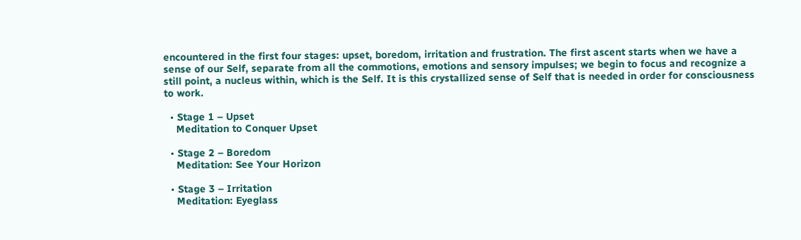encountered in the first four stages: upset, boredom, irritation and frustration. The first ascent starts when we have a sense of our Self, separate from all the commotions, emotions and sensory impulses; we begin to focus and recognize a still point, a nucleus within, which is the Self. It is this crystallized sense of Self that is needed in order for consciousness to work.

  • Stage 1 – Upset
    Meditation to Conquer Upset

  • Stage 2 – Boredom
    Meditation: See Your Horizon

  • Stage 3 – Irritation
    Meditation: Eyeglass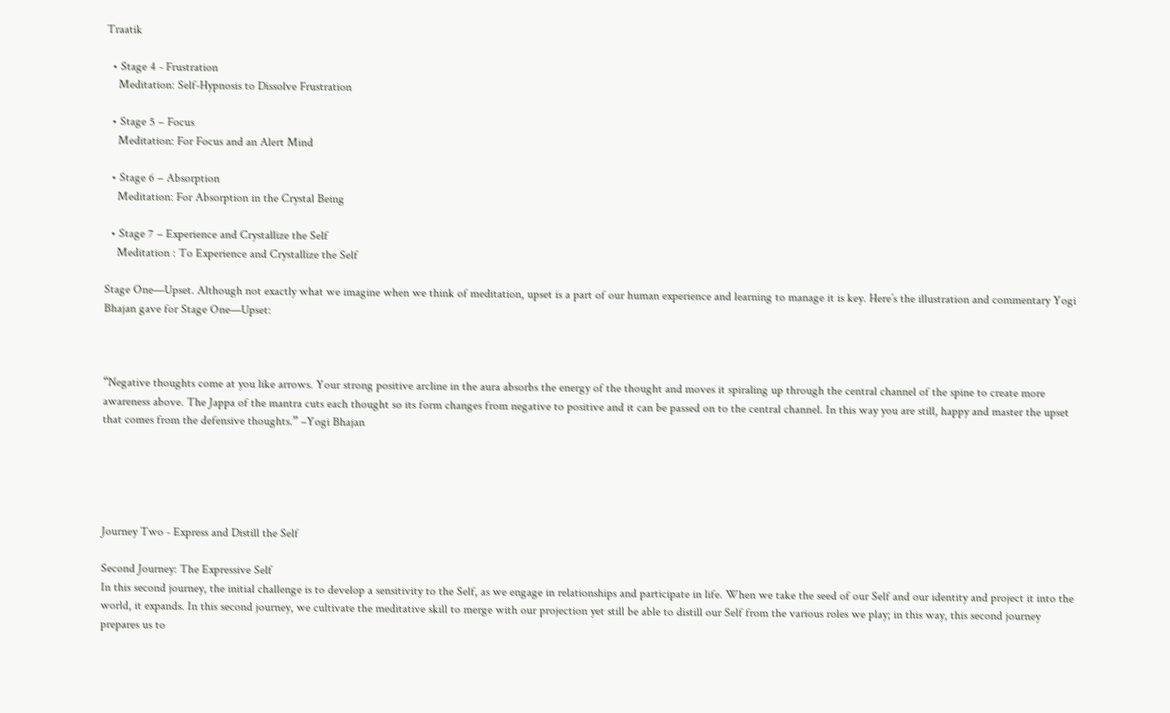Traatik

  • Stage 4 - Frustration
    Meditation: Self-Hypnosis to Dissolve Frustration

  • Stage 5 – Focus
    Meditation: For Focus and an Alert Mind

  • Stage 6 – Absorption
    Meditation: For Absorption in the Crystal Being

  • Stage 7 – Experience and Crystallize the Self
    Meditation : To Experience and Crystallize the Self

Stage One—Upset. Although not exactly what we imagine when we think of meditation, upset is a part of our human experience and learning to manage it is key. Here’s the illustration and commentary Yogi Bhajan gave for Stage One—Upset:



“Negative thoughts come at you like arrows. Your strong positive arcline in the aura absorbs the energy of the thought and moves it spiraling up through the central channel of the spine to create more awareness above. The Jappa of the mantra cuts each thought so its form changes from negative to positive and it can be passed on to the central channel. In this way you are still, happy and master the upset that comes from the defensive thoughts.” –Yogi Bhajan





Journey Two - Express and Distill the Self

Second Journey: The Expressive Self
In this second journey, the initial challenge is to develop a sensitivity to the Self, as we engage in relationships and participate in life. When we take the seed of our Self and our identity and project it into the world, it expands. In this second journey, we cultivate the meditative skill to merge with our projection yet still be able to distill our Self from the various roles we play; in this way, this second journey prepares us to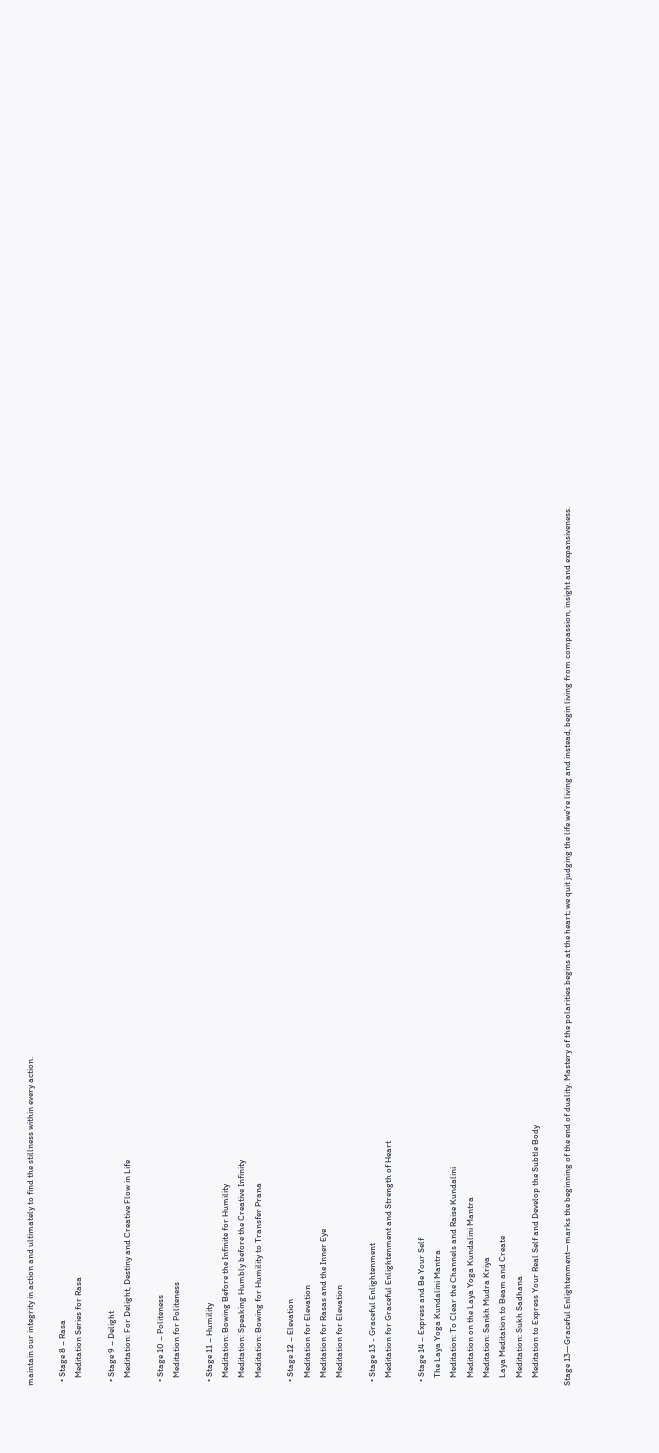maintain our integrity in action and ultimately to find the stillness within every action.

  • Stage 8 – Rasa
    Meditation Series for Rasa

  • Stage 9 – Delight
    Meditation: For Delight, Destiny and Creative Flow in Life

  • Stage 10 – Politeness
    Meditation for Politeness

  • Stage 11 – Humility
    Meditation: Bowing Before the Infinite for Humility
    Meditation: Speaking Humbly before the Creative Infinity
    Meditation: Bowing for Humility to Transfer Prana

  • Stage 12 – Elevation
    Meditation for Elevation
    Meditation for Rasas and the Inner Eye
    Meditation for Elevation

  • Stage 13 - Graceful Enlightenment
    Meditation for Graceful Enlightenment and Strength of Heart

  • Stage 14 – Express and Be Your Self
    The Laya Yoga Kundalini Mantra
    Meditation: To Clear the Channels and Raise Kundalini
    Meditation on the Laya Yoga Kundalini Mantra
    Meditation: Sankh Mudra Kriya
    Laya Meditation to Beam and Create
    Meditation: Sukh Sadhana
    Meditation to Express Your Real Self and Develop the Subtle Body

Stage 13—Graceful Enlightenment—marks the beginning of the end of duality. Mastery of the polarities begins at the heart; we quit judging the life we’re living and instead, begin living from compassion, insight and expansiveness.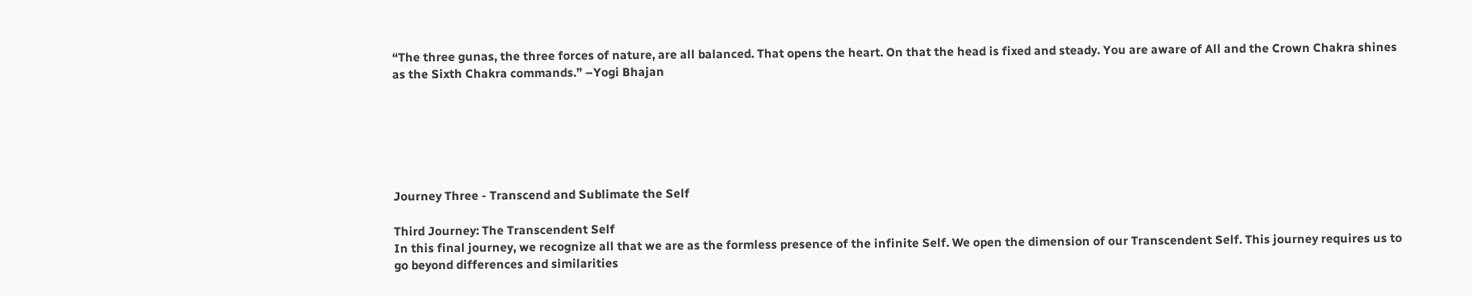“The three gunas, the three forces of nature, are all balanced. That opens the heart. On that the head is fixed and steady. You are aware of All and the Crown Chakra shines as the Sixth Chakra commands.” –Yogi Bhajan






Journey Three - Transcend and Sublimate the Self

Third Journey: The Transcendent Self
In this final journey, we recognize all that we are as the formless presence of the infinite Self. We open the dimension of our Transcendent Self. This journey requires us to go beyond differences and similarities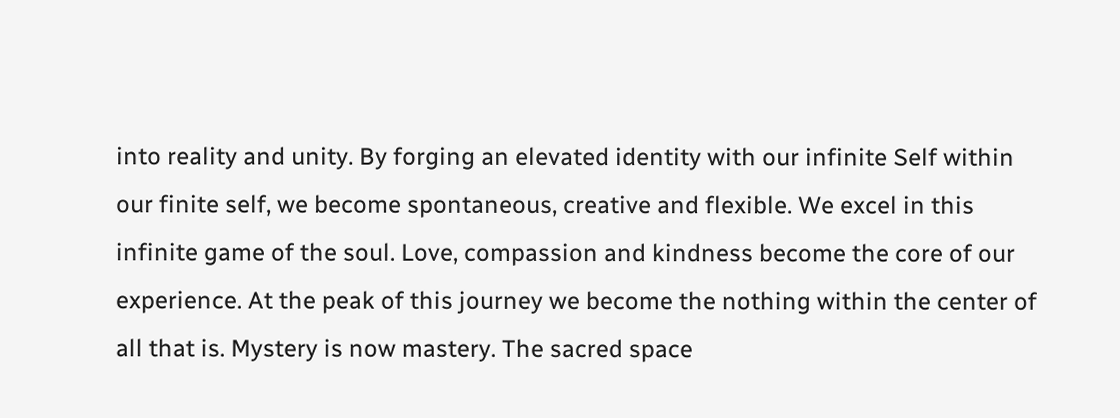into reality and unity. By forging an elevated identity with our infinite Self within our finite self, we become spontaneous, creative and flexible. We excel in this infinite game of the soul. Love, compassion and kindness become the core of our experience. At the peak of this journey we become the nothing within the center of all that is. Mystery is now mastery. The sacred space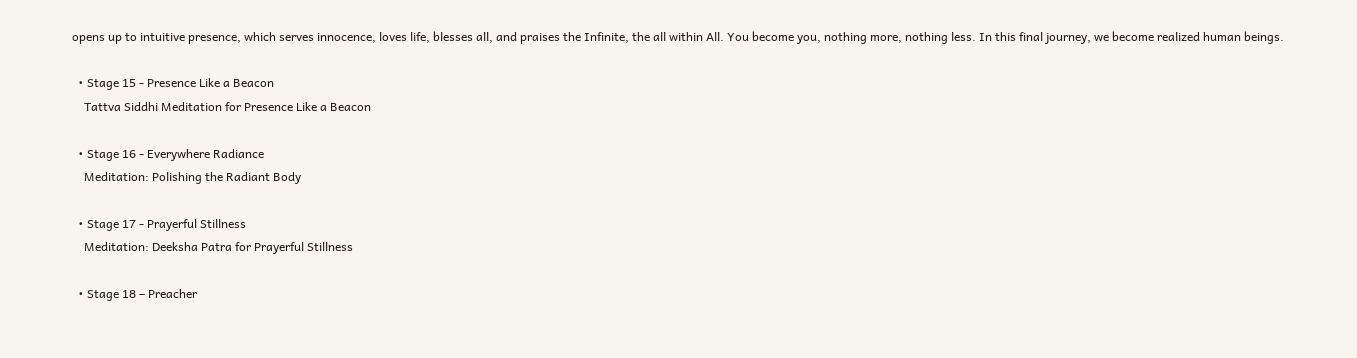opens up to intuitive presence, which serves innocence, loves life, blesses all, and praises the Infinite, the all within All. You become you, nothing more, nothing less. In this final journey, we become realized human beings.

  • Stage 15 - Presence Like a Beacon
    Tattva Siddhi Meditation for Presence Like a Beacon

  • Stage 16 - Everywhere Radiance
    Meditation: Polishing the Radiant Body

  • Stage 17 - Prayerful Stillness
    Meditation: Deeksha Patra for Prayerful Stillness

  • Stage 18 – Preacher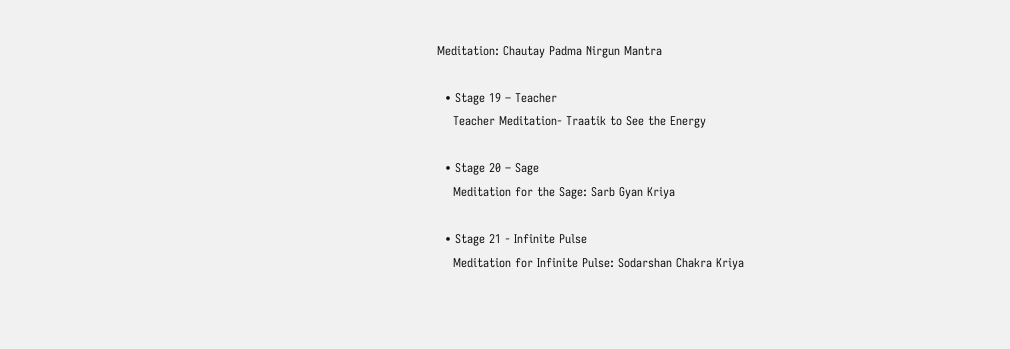Meditation: Chautay Padma Nirgun Mantra

  • Stage 19 – Teacher
    Teacher Meditation- Traatik to See the Energy

  • Stage 20 – Sage
    Meditation for the Sage: Sarb Gyan Kriya

  • Stage 21 - Infinite Pulse
    Meditation for Infinite Pulse: Sodarshan Chakra Kriya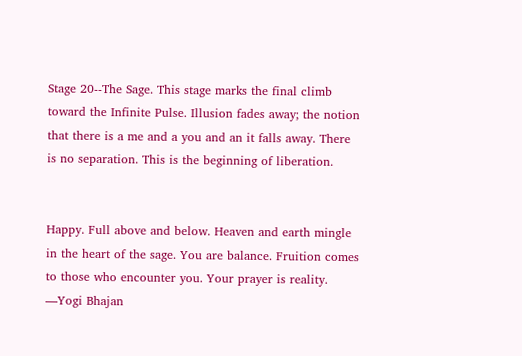Stage 20--The Sage. This stage marks the final climb toward the Infinite Pulse. Illusion fades away; the notion that there is a me and a you and an it falls away. There is no separation. This is the beginning of liberation.


Happy. Full above and below. Heaven and earth mingle in the heart of the sage. You are balance. Fruition comes to those who encounter you. Your prayer is reality. —Yogi Bhajan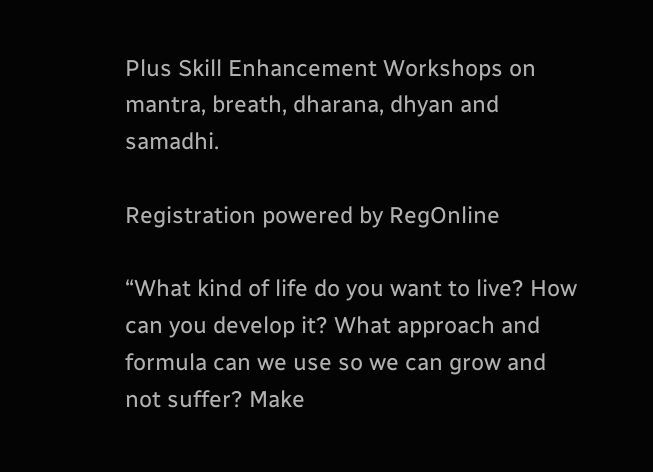Plus Skill Enhancement Workshops on mantra, breath, dharana, dhyan and samadhi.

Registration powered by RegOnline

“What kind of life do you want to live? How can you develop it? What approach and formula can we use so we can grow and not suffer? Make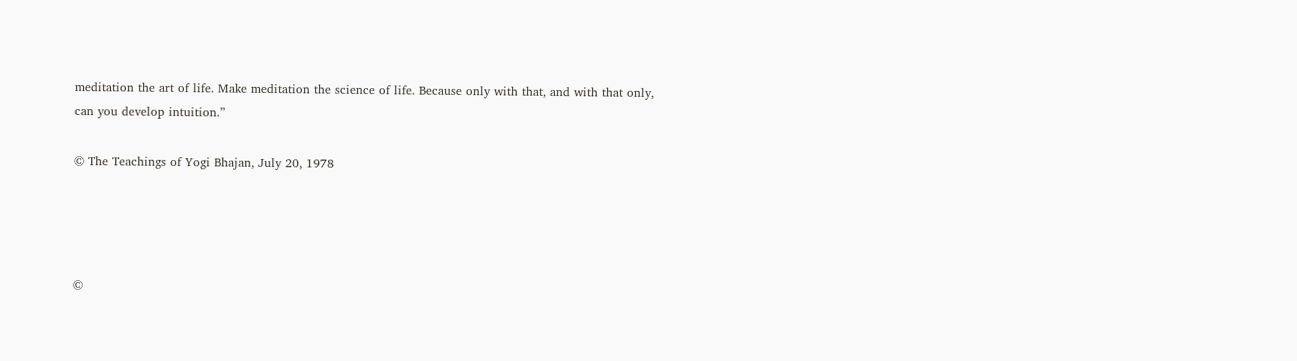meditation the art of life. Make meditation the science of life. Because only with that, and with that only, can you develop intuition.”

© The Teachings of Yogi Bhajan, July 20, 1978




©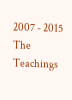2007 - 2015 The Teachings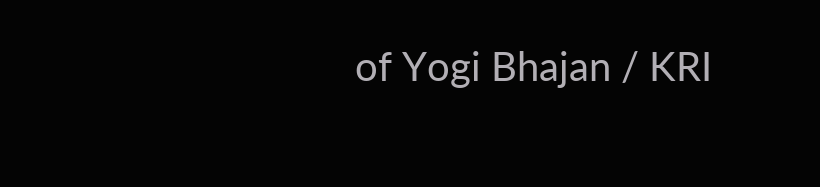of Yogi Bhajan / KRI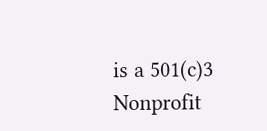is a 501(c)3 Nonprofit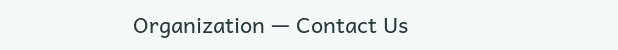Organization — Contact Us